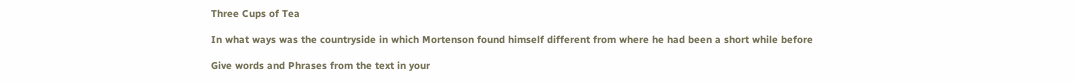Three Cups of Tea

In what ways was the countryside in which Mortenson found himself different from where he had been a short while before

Give words and Phrases from the text in your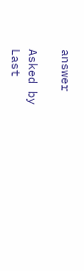answer

Asked by
Last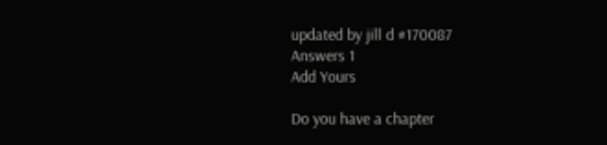updated by jill d #170087
Answers 1
Add Yours

Do you have a chapter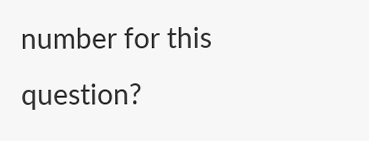number for this question?